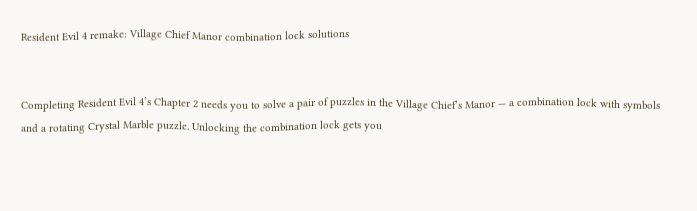Resident Evil 4 remake: Village Chief Manor combination lock solutions


Completing Resident Evil 4’s Chapter 2 needs you to solve a pair of puzzles in the Village Chief’s Manor — a combination lock with symbols and a rotating Crystal Marble puzzle. Unlocking the combination lock gets you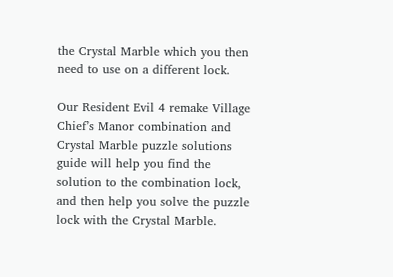the Crystal Marble which you then need to use on a different lock.

Our Resident Evil 4 remake Village Chief’s Manor combination and Crystal Marble puzzle solutions guide will help you find the solution to the combination lock, and then help you solve the puzzle lock with the Crystal Marble.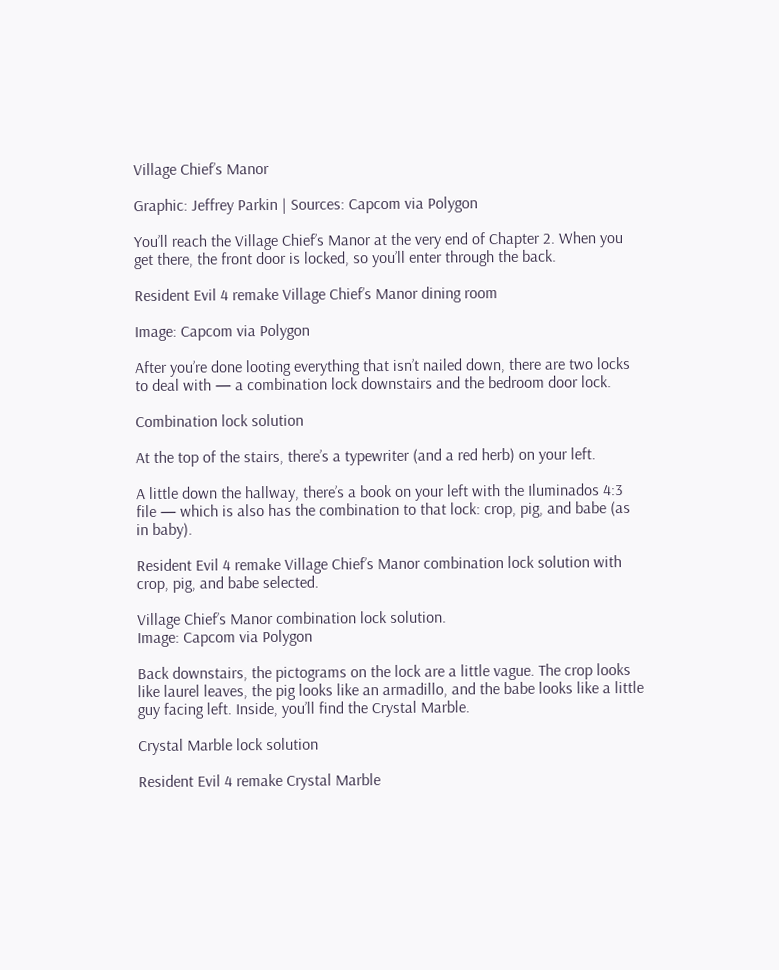Village Chief’s Manor

Graphic: Jeffrey Parkin | Sources: Capcom via Polygon

You’ll reach the Village Chief’s Manor at the very end of Chapter 2. When you get there, the front door is locked, so you’ll enter through the back.

Resident Evil 4 remake Village Chief’s Manor dining room

Image: Capcom via Polygon

After you’re done looting everything that isn’t nailed down, there are two locks to deal with — a combination lock downstairs and the bedroom door lock.

Combination lock solution

At the top of the stairs, there’s a typewriter (and a red herb) on your left.

A little down the hallway, there’s a book on your left with the Iluminados 4:3 file — which is also has the combination to that lock: crop, pig, and babe (as in baby).

Resident Evil 4 remake Village Chief’s Manor combination lock solution with crop, pig, and babe selected.

Village Chief’s Manor combination lock solution.
Image: Capcom via Polygon

Back downstairs, the pictograms on the lock are a little vague. The crop looks like laurel leaves, the pig looks like an armadillo, and the babe looks like a little guy facing left. Inside, you’ll find the Crystal Marble.

Crystal Marble lock solution

Resident Evil 4 remake Crystal Marble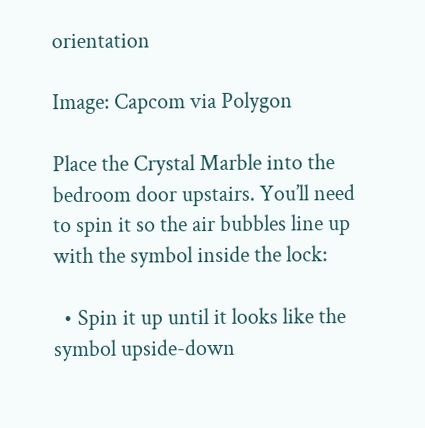orientation

Image: Capcom via Polygon

Place the Crystal Marble into the bedroom door upstairs. You’ll need to spin it so the air bubbles line up with the symbol inside the lock:

  • Spin it up until it looks like the symbol upside-down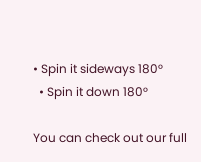• Spin it sideways 180°
  • Spin it down 180°

You can check out our full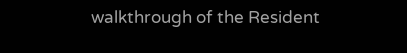walkthrough of the Resident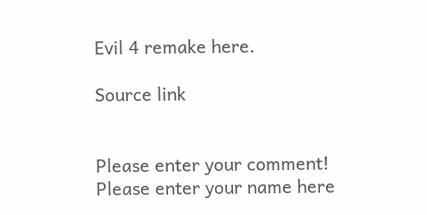Evil 4 remake here.

Source link


Please enter your comment!
Please enter your name here